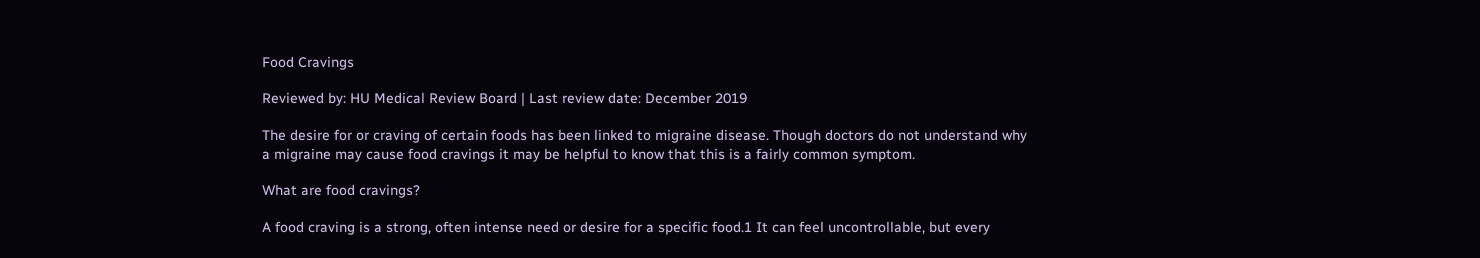Food Cravings

Reviewed by: HU Medical Review Board | Last review date: December 2019

The desire for or craving of certain foods has been linked to migraine disease. Though doctors do not understand why a migraine may cause food cravings it may be helpful to know that this is a fairly common symptom.

What are food cravings?

A food craving is a strong, often intense need or desire for a specific food.1 It can feel uncontrollable, but every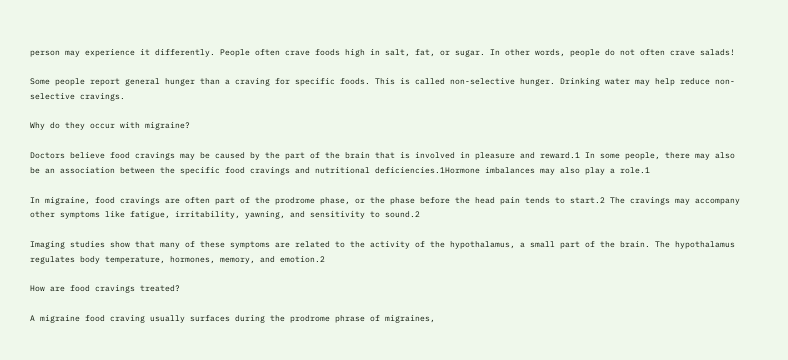person may experience it differently. People often crave foods high in salt, fat, or sugar. In other words, people do not often crave salads!

Some people report general hunger than a craving for specific foods. This is called non-selective hunger. Drinking water may help reduce non-selective cravings.

Why do they occur with migraine?

Doctors believe food cravings may be caused by the part of the brain that is involved in pleasure and reward.1 In some people, there may also be an association between the specific food cravings and nutritional deficiencies.1Hormone imbalances may also play a role.1

In migraine, food cravings are often part of the prodrome phase, or the phase before the head pain tends to start.2 The cravings may accompany other symptoms like fatigue, irritability, yawning, and sensitivity to sound.2

Imaging studies show that many of these symptoms are related to the activity of the hypothalamus, a small part of the brain. The hypothalamus regulates body temperature, hormones, memory, and emotion.2

How are food cravings treated?

A migraine food craving usually surfaces during the prodrome phrase of migraines,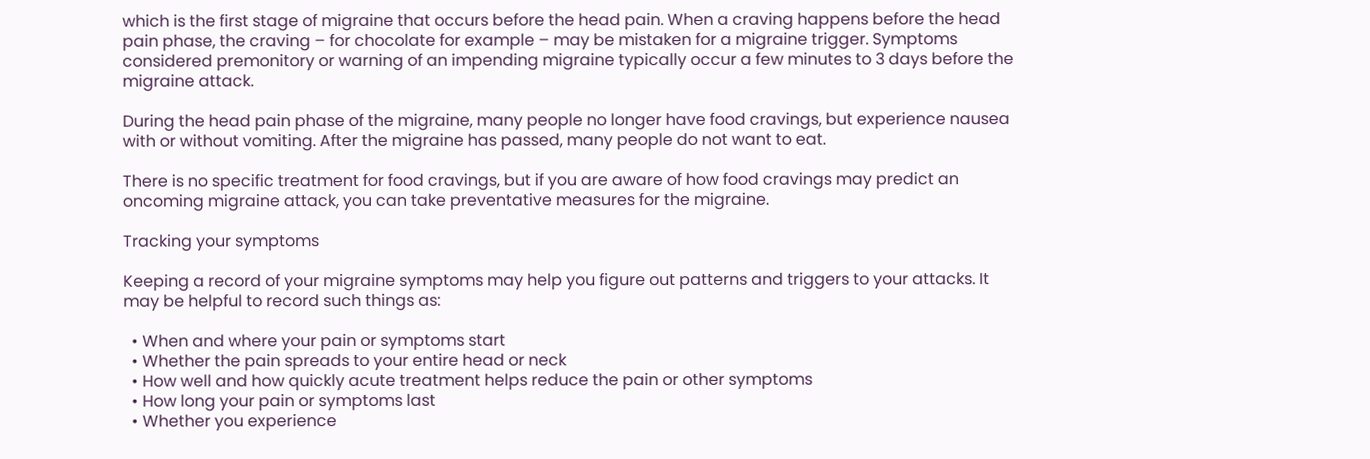which is the first stage of migraine that occurs before the head pain. When a craving happens before the head pain phase, the craving – for chocolate for example – may be mistaken for a migraine trigger. Symptoms considered premonitory or warning of an impending migraine typically occur a few minutes to 3 days before the migraine attack.

During the head pain phase of the migraine, many people no longer have food cravings, but experience nausea with or without vomiting. After the migraine has passed, many people do not want to eat.

There is no specific treatment for food cravings, but if you are aware of how food cravings may predict an oncoming migraine attack, you can take preventative measures for the migraine.

Tracking your symptoms

Keeping a record of your migraine symptoms may help you figure out patterns and triggers to your attacks. It may be helpful to record such things as:

  • When and where your pain or symptoms start
  • Whether the pain spreads to your entire head or neck
  • How well and how quickly acute treatment helps reduce the pain or other symptoms
  • How long your pain or symptoms last
  • Whether you experience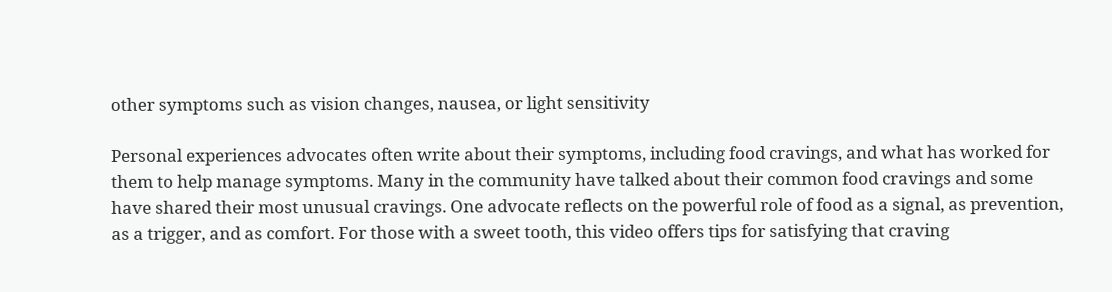other symptoms such as vision changes, nausea, or light sensitivity

Personal experiences advocates often write about their symptoms, including food cravings, and what has worked for them to help manage symptoms. Many in the community have talked about their common food cravings and some have shared their most unusual cravings. One advocate reflects on the powerful role of food as a signal, as prevention, as a trigger, and as comfort. For those with a sweet tooth, this video offers tips for satisfying that craving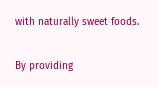with naturally sweet foods.

By providing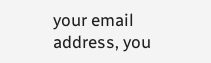your email address, you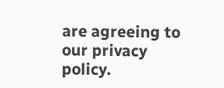are agreeing to our privacy policy.